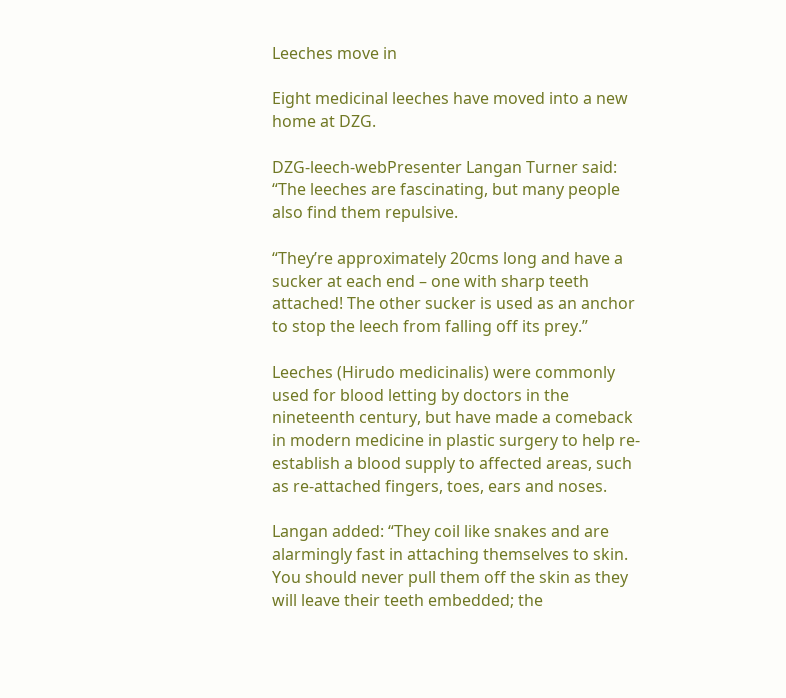Leeches move in

Eight medicinal leeches have moved into a new home at DZG.

DZG-leech-webPresenter Langan Turner said: “The leeches are fascinating, but many people also find them repulsive.

“They’re approximately 20cms long and have a sucker at each end – one with sharp teeth attached! The other sucker is used as an anchor to stop the leech from falling off its prey.”

Leeches (Hirudo medicinalis) were commonly used for blood letting by doctors in the nineteenth century, but have made a comeback in modern medicine in plastic surgery to help re-establish a blood supply to affected areas, such as re-attached fingers, toes, ears and noses.

Langan added: “They coil like snakes and are alarmingly fast in attaching themselves to skin. You should never pull them off the skin as they will leave their teeth embedded; the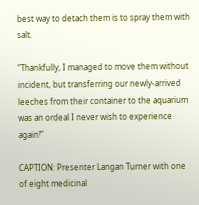best way to detach them is to spray them with salt.

“Thankfully, I managed to move them without incident, but transferring our newly-arrived leeches from their container to the aquarium was an ordeal I never wish to experience again!”

CAPTION: Presenter Langan Turner with one of eight medicinal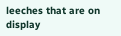leeches that are on display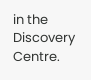in the Discovery Centre.